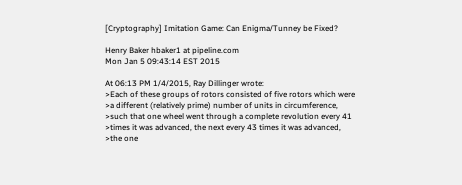[Cryptography] Imitation Game: Can Enigma/Tunney be Fixed?

Henry Baker hbaker1 at pipeline.com
Mon Jan 5 09:43:14 EST 2015

At 06:13 PM 1/4/2015, Ray Dillinger wrote:
>Each of these groups of rotors consisted of five rotors which were
>a different (relatively prime) number of units in circumference,
>such that one wheel went through a complete revolution every 41
>times it was advanced, the next every 43 times it was advanced,
>the one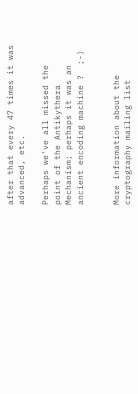after that every 47 times it was advanced, etc.

Perhaps we've all missed the point of the Antikythera
Mechanism; perhaps it was an ancient encoding machine ?  ;-)


More information about the cryptography mailing list